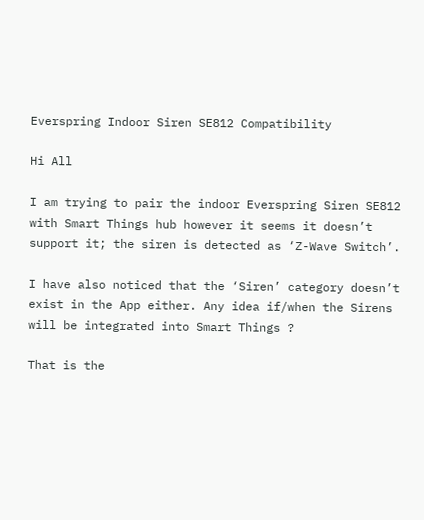Everspring Indoor Siren SE812 Compatibility

Hi All

I am trying to pair the indoor Everspring Siren SE812 with Smart Things hub however it seems it doesn’t support it; the siren is detected as ‘Z-Wave Switch’.

I have also noticed that the ‘Siren’ category doesn’t exist in the App either. Any idea if/when the Sirens will be integrated into Smart Things ?

That is the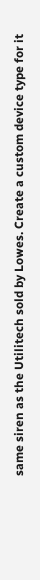same siren as the Utilitech sold by Lowes. Create a custom device type for it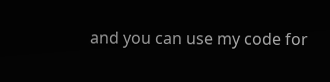and you can use my code for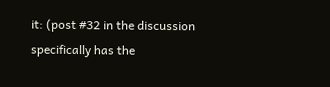it: (post #32 in the discussion specifically has the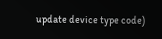update device type code)